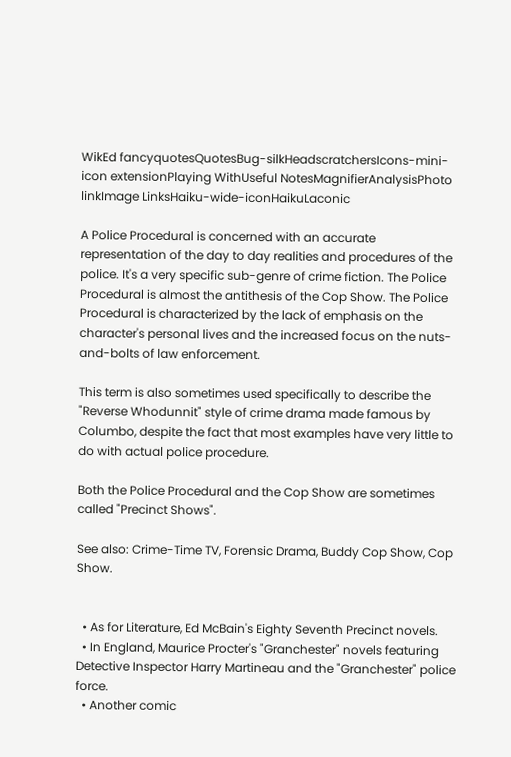WikEd fancyquotesQuotesBug-silkHeadscratchersIcons-mini-icon extensionPlaying WithUseful NotesMagnifierAnalysisPhoto linkImage LinksHaiku-wide-iconHaikuLaconic

A Police Procedural is concerned with an accurate representation of the day to day realities and procedures of the police. It's a very specific sub-genre of crime fiction. The Police Procedural is almost the antithesis of the Cop Show. The Police Procedural is characterized by the lack of emphasis on the character's personal lives and the increased focus on the nuts-and-bolts of law enforcement.

This term is also sometimes used specifically to describe the "Reverse Whodunnit" style of crime drama made famous by Columbo, despite the fact that most examples have very little to do with actual police procedure.

Both the Police Procedural and the Cop Show are sometimes called "Precinct Shows".

See also: Crime-Time TV, Forensic Drama, Buddy Cop Show, Cop Show.


  • As for Literature, Ed McBain's Eighty Seventh Precinct novels.
  • In England, Maurice Procter's "Granchester" novels featuring Detective Inspector Harry Martineau and the "Granchester" police force.
  • Another comic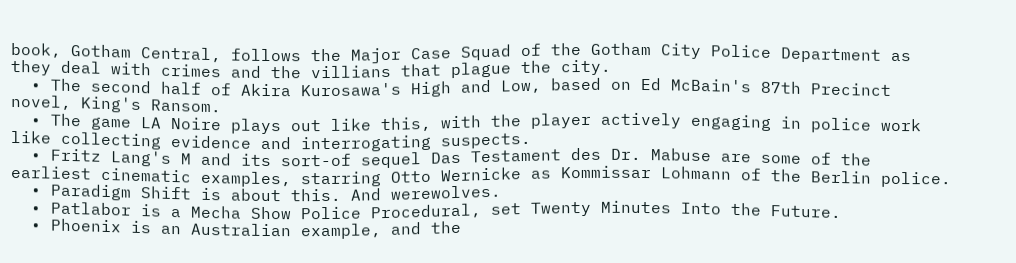book, Gotham Central, follows the Major Case Squad of the Gotham City Police Department as they deal with crimes and the villians that plague the city.
  • The second half of Akira Kurosawa's High and Low, based on Ed McBain's 87th Precinct novel, King's Ransom.
  • The game LA Noire plays out like this, with the player actively engaging in police work like collecting evidence and interrogating suspects.
  • Fritz Lang's M and its sort-of sequel Das Testament des Dr. Mabuse are some of the earliest cinematic examples, starring Otto Wernicke as Kommissar Lohmann of the Berlin police.
  • Paradigm Shift is about this. And werewolves.
  • Patlabor is a Mecha Show Police Procedural, set Twenty Minutes Into the Future.
  • Phoenix is an Australian example, and the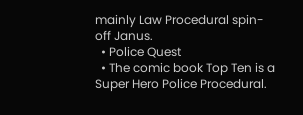mainly Law Procedural spin-off Janus.
  • Police Quest
  • The comic book Top Ten is a Super Hero Police Procedural.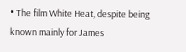• The film White Heat, despite being known mainly for James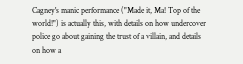Cagney's manic performance ("Made it, Ma! Top of the world!") is actually this, with details on how undercover police go about gaining the trust of a villain, and details on how a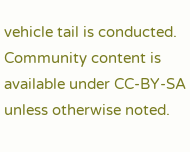vehicle tail is conducted.
Community content is available under CC-BY-SA unless otherwise noted.